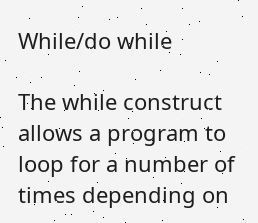While/do while

The while construct allows a program to loop for a number of times depending on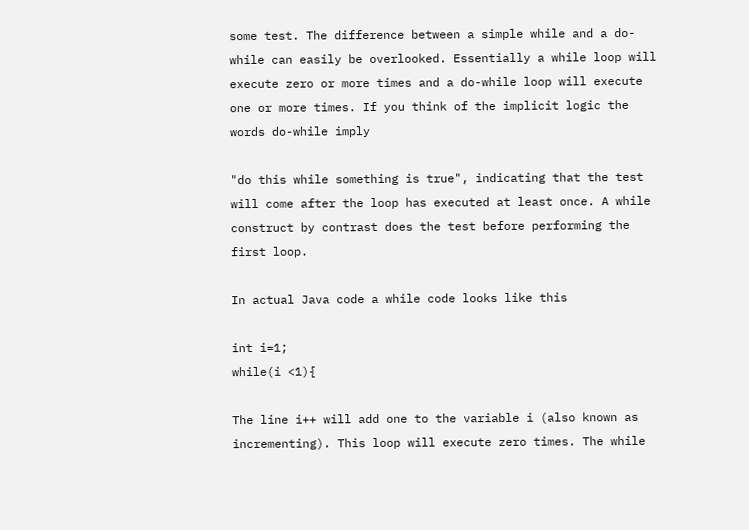some test. The difference between a simple while and a do-while can easily be overlooked. Essentially a while loop will execute zero or more times and a do-while loop will execute one or more times. If you think of the implicit logic the words do-while imply

"do this while something is true", indicating that the test will come after the loop has executed at least once. A while construct by contrast does the test before performing the first loop.

In actual Java code a while code looks like this

int i=1;
while(i <1){

The line i++ will add one to the variable i (also known as incrementing). This loop will execute zero times. The while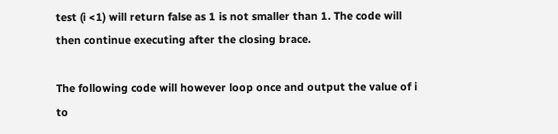test (i <1) will return false as 1 is not smaller than 1. The code will then continue executing after the closing brace.

The following code will however loop once and output the value of i to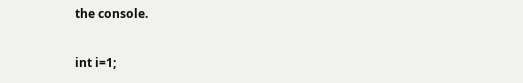the console.

int i=1;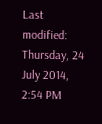Last modified: Thursday, 24 July 2014, 2:54 PM